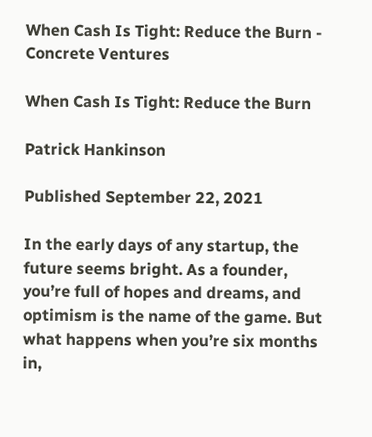When Cash Is Tight: Reduce the Burn - Concrete Ventures

When Cash Is Tight: Reduce the Burn

Patrick Hankinson

Published September 22, 2021

In the early days of any startup, the future seems bright. As a founder, you’re full of hopes and dreams, and optimism is the name of the game. But what happens when you’re six months in,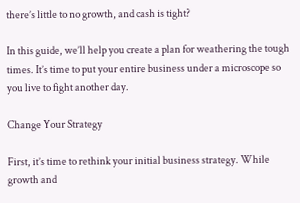there’s little to no growth, and cash is tight?

In this guide, we’ll help you create a plan for weathering the tough times. It’s time to put your entire business under a microscope so you live to fight another day.

Change Your Strategy

First, it’s time to rethink your initial business strategy. While growth and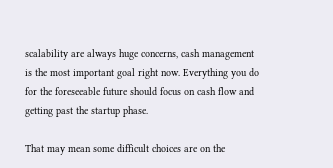scalability are always huge concerns, cash management is the most important goal right now. Everything you do for the foreseeable future should focus on cash flow and getting past the startup phase.

That may mean some difficult choices are on the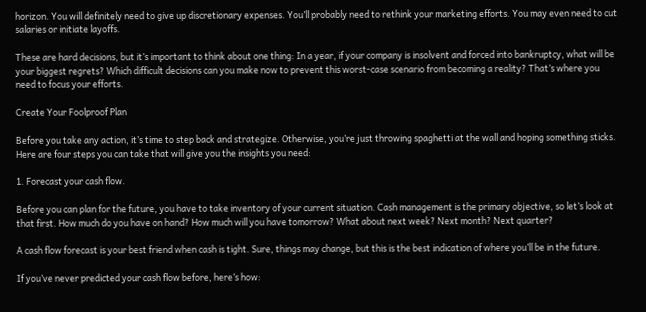horizon. You will definitely need to give up discretionary expenses. You’ll probably need to rethink your marketing efforts. You may even need to cut salaries or initiate layoffs.

These are hard decisions, but it’s important to think about one thing: In a year, if your company is insolvent and forced into bankruptcy, what will be your biggest regrets? Which difficult decisions can you make now to prevent this worst-case scenario from becoming a reality? That’s where you need to focus your efforts.

Create Your Foolproof Plan

Before you take any action, it’s time to step back and strategize. Otherwise, you’re just throwing spaghetti at the wall and hoping something sticks.  Here are four steps you can take that will give you the insights you need:

1. Forecast your cash flow.

Before you can plan for the future, you have to take inventory of your current situation. Cash management is the primary objective, so let’s look at that first. How much do you have on hand? How much will you have tomorrow? What about next week? Next month? Next quarter?

A cash flow forecast is your best friend when cash is tight. Sure, things may change, but this is the best indication of where you’ll be in the future.

If you’ve never predicted your cash flow before, here’s how: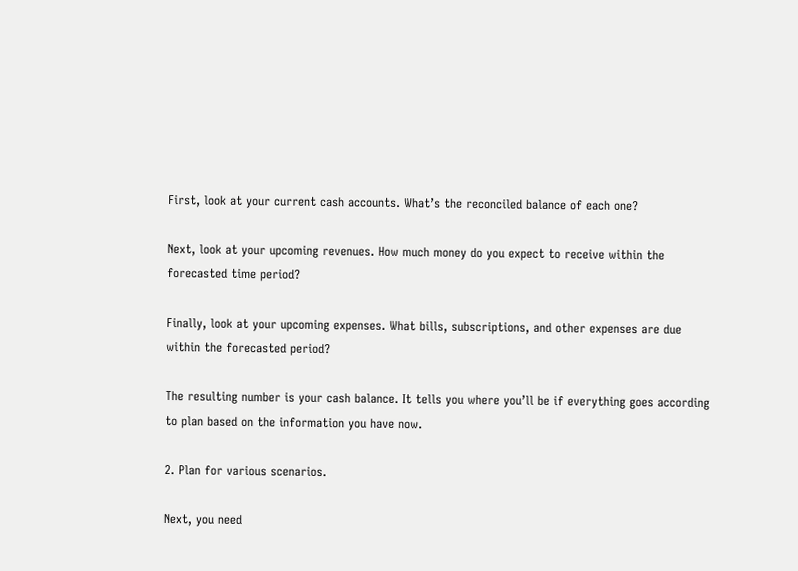First, look at your current cash accounts. What’s the reconciled balance of each one?

Next, look at your upcoming revenues. How much money do you expect to receive within the forecasted time period?

Finally, look at your upcoming expenses. What bills, subscriptions, and other expenses are due within the forecasted period?

The resulting number is your cash balance. It tells you where you’ll be if everything goes according to plan based on the information you have now.

2. Plan for various scenarios.

Next, you need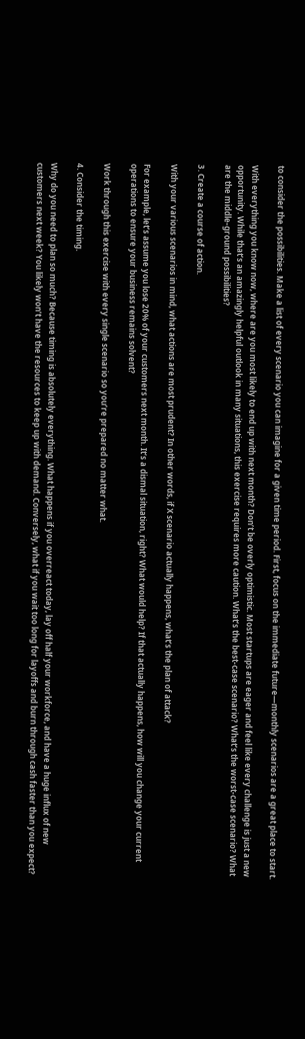to consider the possibilities. Make a list of every scenario you can imagine for a given time period. First, focus on the immediate future—monthly scenarios are a great place to start.

With everything you know now, where are you most likely to end up with next month? Don’t be overly optimistic. Most startups are eager and feel like every challenge is just a new opportunity. While that’s an amazingly helpful outlook in many situations, this exercise requires more caution. What’s the best-case scenario? What’s the worst-case scenario? What are the middle-ground possibilities?

3. Create a course of action.

With your various scenarios in mind, what actions are most prudent? In other words, if X scenario actually happens, what’s the plan of attack?

For example, let’s assume you lose 20% of your customers next month. It’s a dismal situation, right? What would help? If that actually happens, how will you change your current operations to ensure your business remains solvent?

Work through this exercise with every single scenario so you’re prepared no matter what.

4. Consider the timing.

Why do you need to plan so much? Because timing is absolutely everything. What happens if you overreact today, lay off half your workforce, and have a huge influx of new customers next week? You likely won’t have the resources to keep up with demand. Conversely, what if you wait too long for layoffs and burn through cash faster than you expect?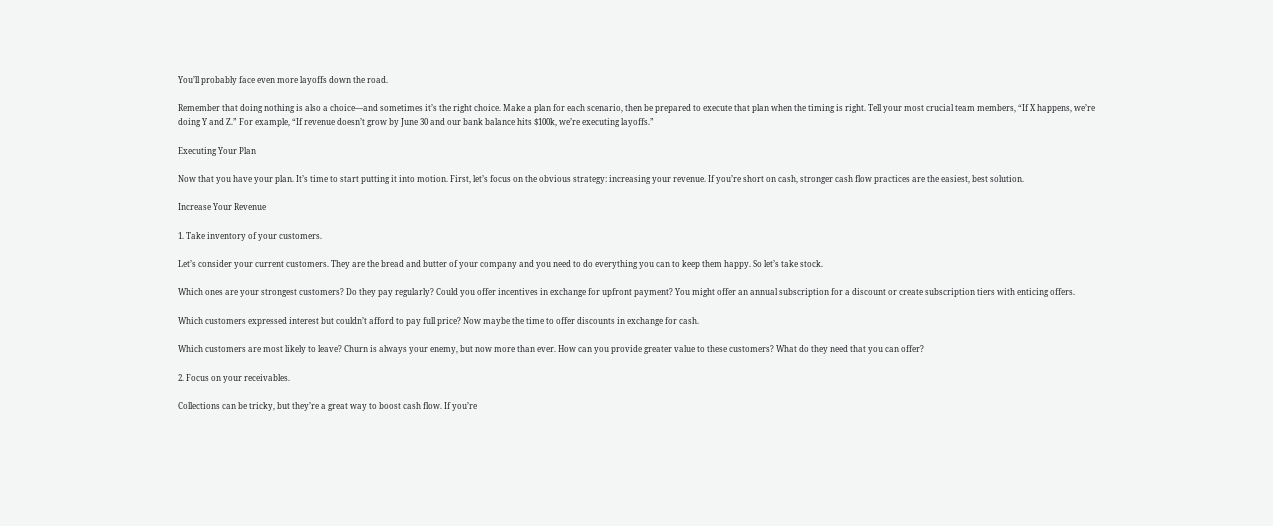You’ll probably face even more layoffs down the road.

Remember that doing nothing is also a choice—and sometimes it’s the right choice. Make a plan for each scenario, then be prepared to execute that plan when the timing is right. Tell your most crucial team members, “If X happens, we’re doing Y and Z.” For example, “If revenue doesn’t grow by June 30 and our bank balance hits $100k, we’re executing layoffs.”

Executing Your Plan

Now that you have your plan. It’s time to start putting it into motion. First, let’s focus on the obvious strategy: increasing your revenue. If you’re short on cash, stronger cash flow practices are the easiest, best solution.

Increase Your Revenue

1. Take inventory of your customers.

Let’s consider your current customers. They are the bread and butter of your company and you need to do everything you can to keep them happy. So let’s take stock.

Which ones are your strongest customers? Do they pay regularly? Could you offer incentives in exchange for upfront payment? You might offer an annual subscription for a discount or create subscription tiers with enticing offers.

Which customers expressed interest but couldn’t afford to pay full price? Now maybe the time to offer discounts in exchange for cash.

Which customers are most likely to leave? Churn is always your enemy, but now more than ever. How can you provide greater value to these customers? What do they need that you can offer?

2. Focus on your receivables.

Collections can be tricky, but they’re a great way to boost cash flow. If you’re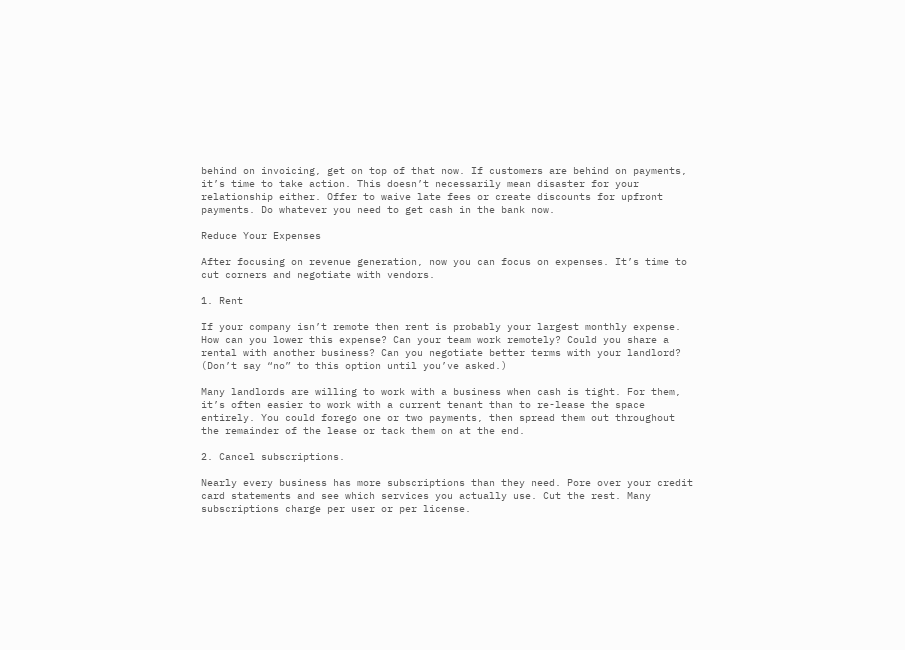behind on invoicing, get on top of that now. If customers are behind on payments, it’s time to take action. This doesn’t necessarily mean disaster for your relationship either. Offer to waive late fees or create discounts for upfront payments. Do whatever you need to get cash in the bank now.

Reduce Your Expenses

After focusing on revenue generation, now you can focus on expenses. It’s time to cut corners and negotiate with vendors.

1. Rent

If your company isn’t remote then rent is probably your largest monthly expense. How can you lower this expense? Can your team work remotely? Could you share a rental with another business? Can you negotiate better terms with your landlord? (Don’t say “no” to this option until you’ve asked.)

Many landlords are willing to work with a business when cash is tight. For them, it’s often easier to work with a current tenant than to re-lease the space entirely. You could forego one or two payments, then spread them out throughout the remainder of the lease or tack them on at the end.

2. Cancel subscriptions.

Nearly every business has more subscriptions than they need. Pore over your credit card statements and see which services you actually use. Cut the rest. Many subscriptions charge per user or per license.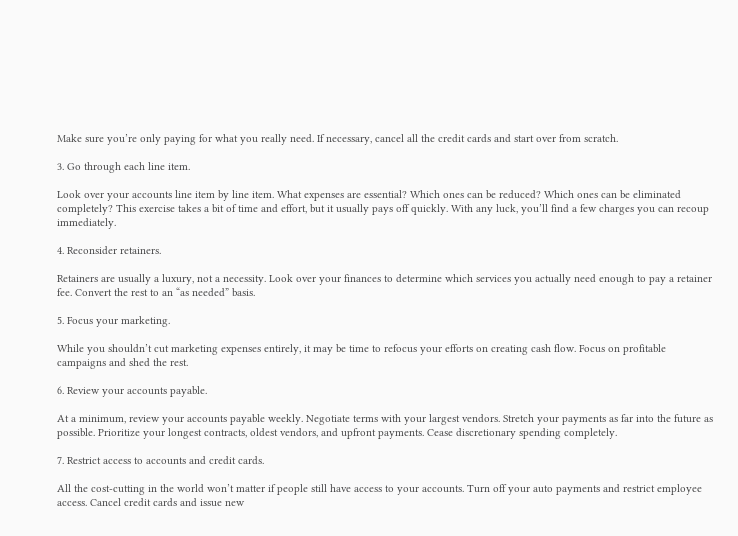Make sure you’re only paying for what you really need. If necessary, cancel all the credit cards and start over from scratch.

3. Go through each line item.

Look over your accounts line item by line item. What expenses are essential? Which ones can be reduced? Which ones can be eliminated completely? This exercise takes a bit of time and effort, but it usually pays off quickly. With any luck, you’ll find a few charges you can recoup immediately.

4. Reconsider retainers.

Retainers are usually a luxury, not a necessity. Look over your finances to determine which services you actually need enough to pay a retainer fee. Convert the rest to an “as needed” basis.

5. Focus your marketing.

While you shouldn’t cut marketing expenses entirely, it may be time to refocus your efforts on creating cash flow. Focus on profitable campaigns and shed the rest.

6. Review your accounts payable.

At a minimum, review your accounts payable weekly. Negotiate terms with your largest vendors. Stretch your payments as far into the future as possible. Prioritize your longest contracts, oldest vendors, and upfront payments. Cease discretionary spending completely.

7. Restrict access to accounts and credit cards.

All the cost-cutting in the world won’t matter if people still have access to your accounts. Turn off your auto payments and restrict employee access. Cancel credit cards and issue new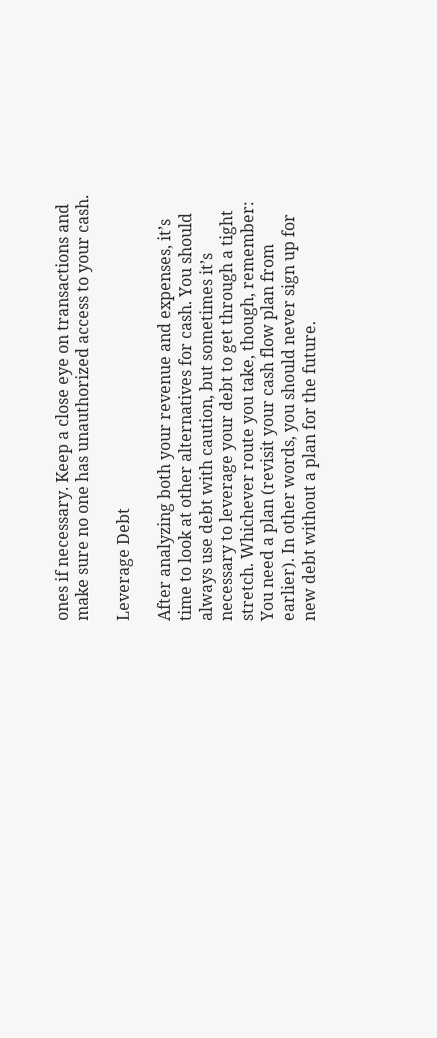ones if necessary. Keep a close eye on transactions and make sure no one has unauthorized access to your cash.

Leverage Debt

After analyzing both your revenue and expenses, it’s time to look at other alternatives for cash. You should always use debt with caution, but sometimes it’s necessary to leverage your debt to get through a tight stretch. Whichever route you take, though, remember: You need a plan (revisit your cash flow plan from earlier). In other words, you should never sign up for new debt without a plan for the future.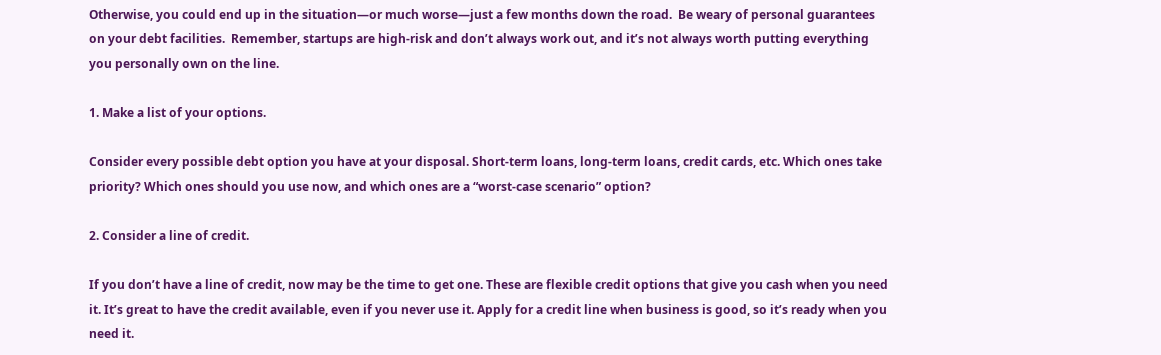Otherwise, you could end up in the situation—or much worse—just a few months down the road.  Be weary of personal guarantees on your debt facilities.  Remember, startups are high-risk and don’t always work out, and it’s not always worth putting everything you personally own on the line.

1. Make a list of your options.

Consider every possible debt option you have at your disposal. Short-term loans, long-term loans, credit cards, etc. Which ones take priority? Which ones should you use now, and which ones are a “worst-case scenario” option?

2. Consider a line of credit.

If you don’t have a line of credit, now may be the time to get one. These are flexible credit options that give you cash when you need it. It’s great to have the credit available, even if you never use it. Apply for a credit line when business is good, so it’s ready when you need it.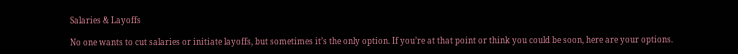Salaries & Layoffs

No one wants to cut salaries or initiate layoffs, but sometimes it’s the only option. If you’re at that point or think you could be soon, here are your options.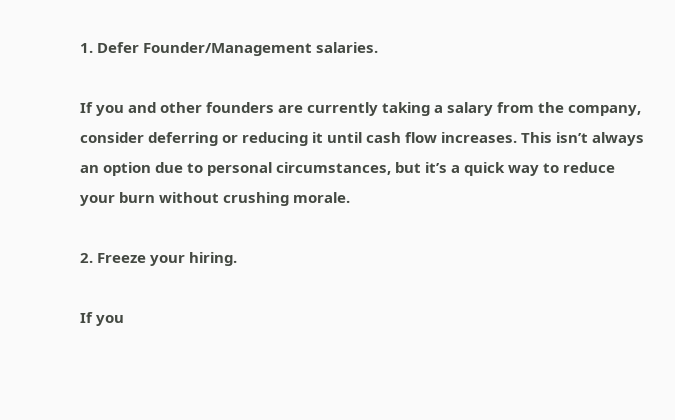1. Defer Founder/Management salaries.

If you and other founders are currently taking a salary from the company, consider deferring or reducing it until cash flow increases. This isn’t always an option due to personal circumstances, but it’s a quick way to reduce your burn without crushing morale.

2. Freeze your hiring.

If you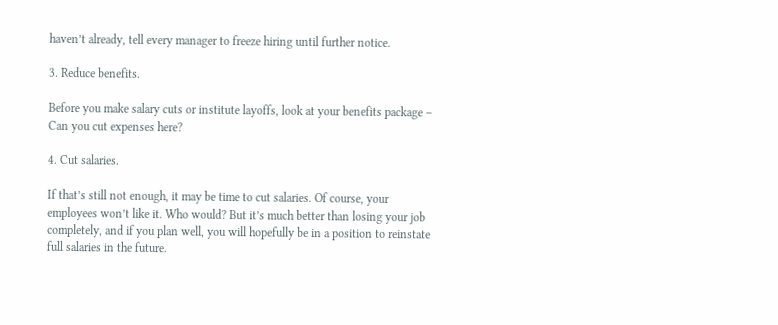haven’t already, tell every manager to freeze hiring until further notice.

3. Reduce benefits.

Before you make salary cuts or institute layoffs, look at your benefits package – Can you cut expenses here?

4. Cut salaries.

If that’s still not enough, it may be time to cut salaries. Of course, your employees won’t like it. Who would? But it’s much better than losing your job completely, and if you plan well, you will hopefully be in a position to reinstate full salaries in the future.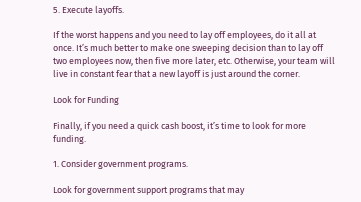5. Execute layoffs.

If the worst happens and you need to lay off employees, do it all at once. It’s much better to make one sweeping decision than to lay off two employees now, then five more later, etc. Otherwise, your team will live in constant fear that a new layoff is just around the corner.

Look for Funding

Finally, if you need a quick cash boost, it’s time to look for more funding.

1. Consider government programs.

Look for government support programs that may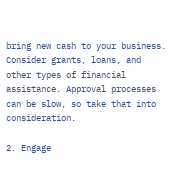bring new cash to your business. Consider grants, loans, and other types of financial assistance. Approval processes can be slow, so take that into consideration.

2. Engage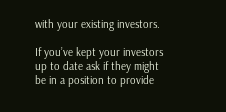with your existing investors.

If you’ve kept your investors up to date ask if they might be in a position to provide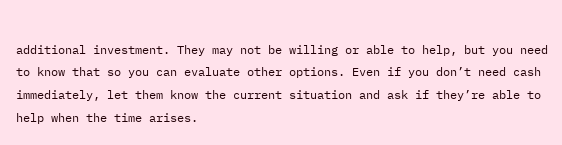additional investment. They may not be willing or able to help, but you need to know that so you can evaluate other options. Even if you don’t need cash immediately, let them know the current situation and ask if they’re able to help when the time arises.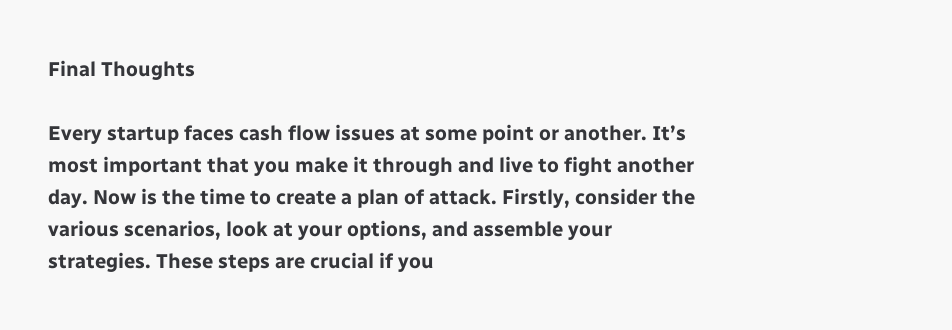Final Thoughts

Every startup faces cash flow issues at some point or another. It’s most important that you make it through and live to fight another day. Now is the time to create a plan of attack. Firstly, consider the various scenarios, look at your options, and assemble your strategies. These steps are crucial if you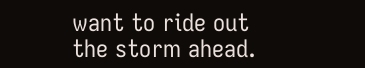want to ride out the storm ahead.